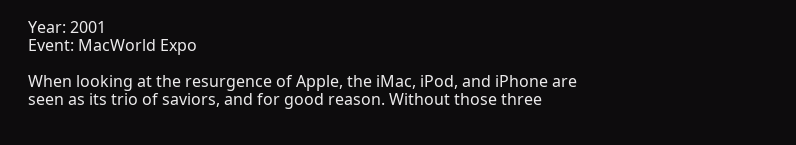Year: 2001
Event: MacWorld Expo

When looking at the resurgence of Apple, the iMac, iPod, and iPhone are seen as its trio of saviors, and for good reason. Without those three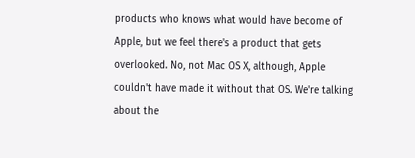products who knows what would have become of Apple, but we feel there's a product that gets overlooked. No, not Mac OS X, although, Apple couldn't have made it without that OS. We're talking about the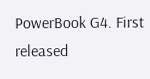PowerBook G4. First released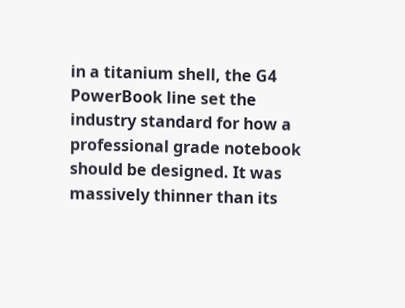in a titanium shell, the G4 PowerBook line set the industry standard for how a professional grade notebook should be designed. It was massively thinner than its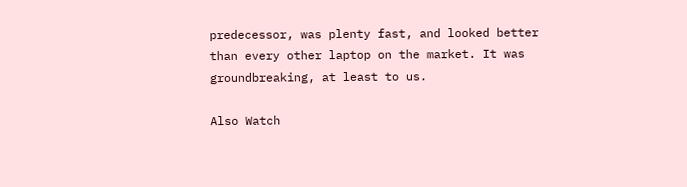predecessor, was plenty fast, and looked better than every other laptop on the market. It was groundbreaking, at least to us.

Also Watch